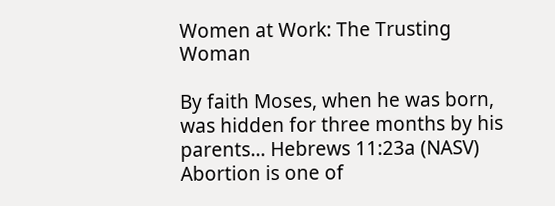Women at Work: The Trusting Woman

By faith Moses, when he was born, was hidden for three months by his parents… Hebrews 11:23a (NASV) Abortion is one of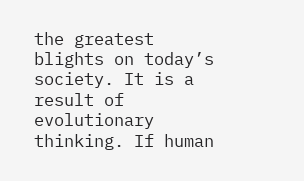the greatest blights on today’s society. It is a result of evolutionary thinking. If human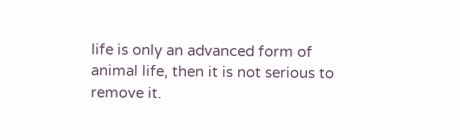life is only an advanced form of animal life, then it is not serious to remove it.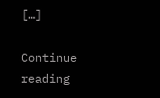[…]

Continue reading